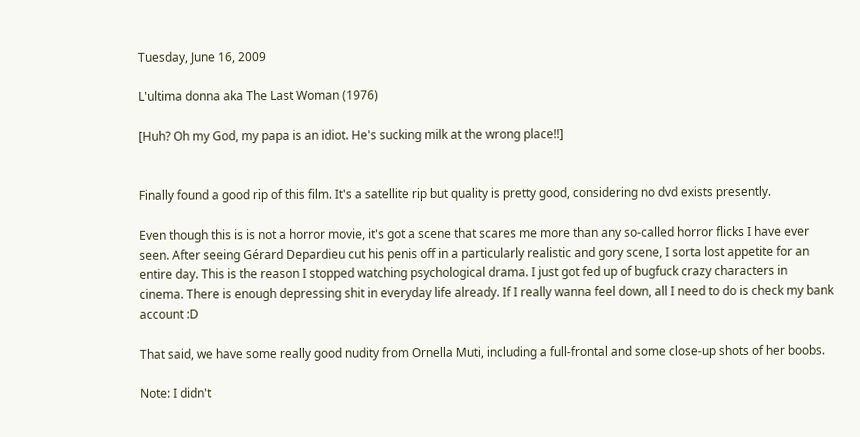Tuesday, June 16, 2009

L'ultima donna aka The Last Woman (1976)

[Huh? Oh my God, my papa is an idiot. He's sucking milk at the wrong place!!]


Finally found a good rip of this film. It's a satellite rip but quality is pretty good, considering no dvd exists presently.

Even though this is is not a horror movie, it's got a scene that scares me more than any so-called horror flicks I have ever seen. After seeing Gérard Depardieu cut his penis off in a particularly realistic and gory scene, I sorta lost appetite for an entire day. This is the reason I stopped watching psychological drama. I just got fed up of bugfuck crazy characters in cinema. There is enough depressing shit in everyday life already. If I really wanna feel down, all I need to do is check my bank account :D

That said, we have some really good nudity from Ornella Muti, including a full-frontal and some close-up shots of her boobs.

Note: I didn't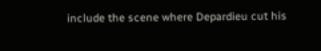include the scene where Depardieu cut his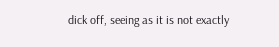dick off, seeing as it is not exactly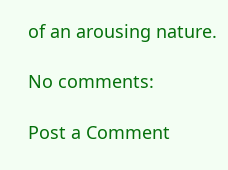of an arousing nature.

No comments:

Post a Comment